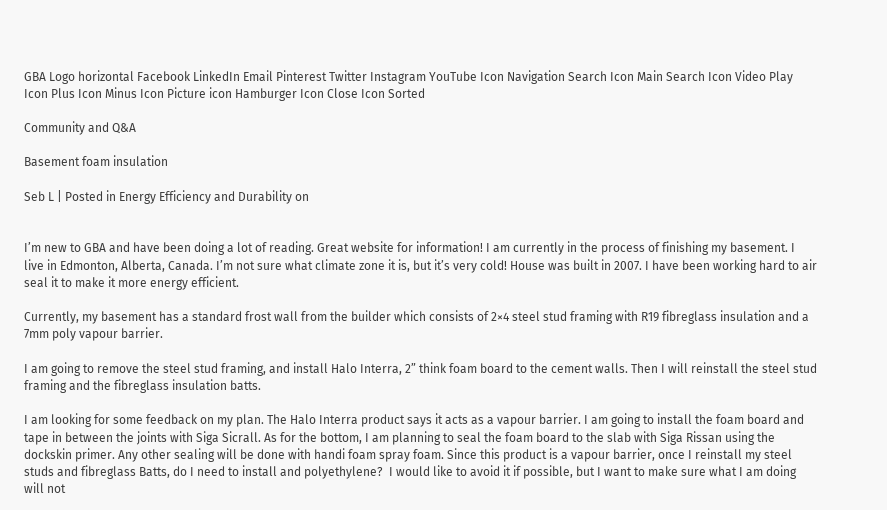GBA Logo horizontal Facebook LinkedIn Email Pinterest Twitter Instagram YouTube Icon Navigation Search Icon Main Search Icon Video Play Icon Plus Icon Minus Icon Picture icon Hamburger Icon Close Icon Sorted

Community and Q&A

Basement foam insulation

Seb L | Posted in Energy Efficiency and Durability on


I’m new to GBA and have been doing a lot of reading. Great website for information! I am currently in the process of finishing my basement. I live in Edmonton, Alberta, Canada. I’m not sure what climate zone it is, but it’s very cold! House was built in 2007. I have been working hard to air seal it to make it more energy efficient.

Currently, my basement has a standard frost wall from the builder which consists of 2×4 steel stud framing with R19 fibreglass insulation and a 7mm poly vapour barrier.

I am going to remove the steel stud framing, and install Halo Interra, 2” think foam board to the cement walls. Then I will reinstall the steel stud framing and the fibreglass insulation batts.

I am looking for some feedback on my plan. The Halo Interra product says it acts as a vapour barrier. I am going to install the foam board and tape in between the joints with Siga Sicrall. As for the bottom, I am planning to seal the foam board to the slab with Siga Rissan using the dockskin primer. Any other sealing will be done with handi foam spray foam. Since this product is a vapour barrier, once I reinstall my steel studs and fibreglass Batts, do I need to install and polyethylene?  I would like to avoid it if possible, but I want to make sure what I am doing will not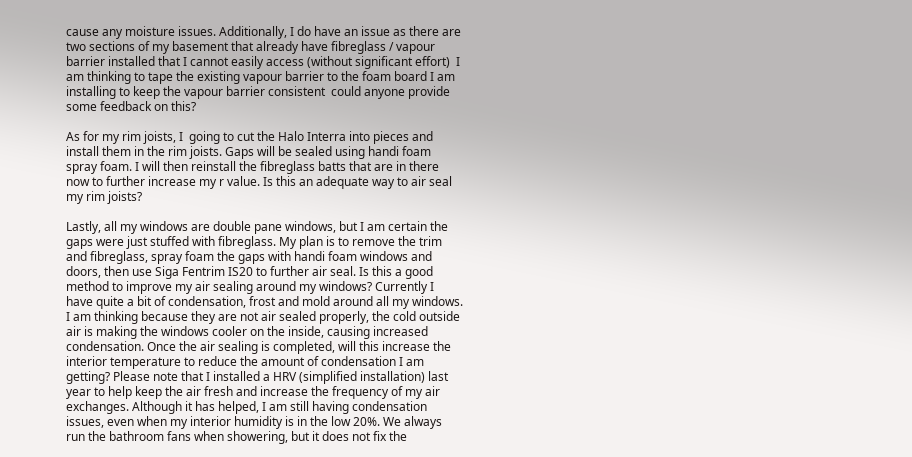cause any moisture issues. Additionally, I do have an issue as there are two sections of my basement that already have fibreglass / vapour barrier installed that I cannot easily access (without significant effort)  I am thinking to tape the existing vapour barrier to the foam board I am installing to keep the vapour barrier consistent  could anyone provide some feedback on this?

As for my rim joists, I  going to cut the Halo Interra into pieces and install them in the rim joists. Gaps will be sealed using handi foam spray foam. I will then reinstall the fibreglass batts that are in there now to further increase my r value. Is this an adequate way to air seal my rim joists?

Lastly, all my windows are double pane windows, but I am certain the gaps were just stuffed with fibreglass. My plan is to remove the trim and fibreglass, spray foam the gaps with handi foam windows and doors, then use Siga Fentrim IS20 to further air seal. Is this a good method to improve my air sealing around my windows? Currently I have quite a bit of condensation, frost and mold around all my windows. I am thinking because they are not air sealed properly, the cold outside air is making the windows cooler on the inside, causing increased condensation. Once the air sealing is completed, will this increase the interior temperature to reduce the amount of condensation I am getting? Please note that I installed a HRV (simplified installation) last year to help keep the air fresh and increase the frequency of my air exchanges. Although it has helped, I am still having condensation issues, even when my interior humidity is in the low 20%. We always run the bathroom fans when showering, but it does not fix the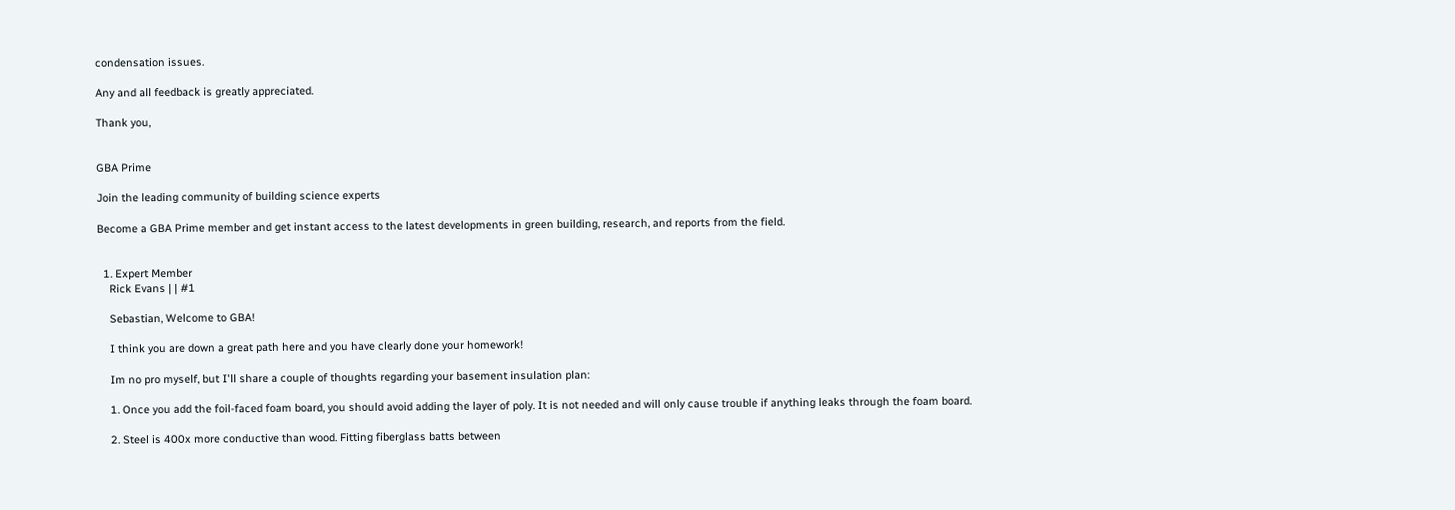condensation issues.

Any and all feedback is greatly appreciated.

Thank you,


GBA Prime

Join the leading community of building science experts

Become a GBA Prime member and get instant access to the latest developments in green building, research, and reports from the field.


  1. Expert Member
    Rick Evans | | #1

    Sebastian, Welcome to GBA!

    I think you are down a great path here and you have clearly done your homework!

    Im no pro myself, but I'll share a couple of thoughts regarding your basement insulation plan:

    1. Once you add the foil-faced foam board, you should avoid adding the layer of poly. It is not needed and will only cause trouble if anything leaks through the foam board.

    2. Steel is 400x more conductive than wood. Fitting fiberglass batts between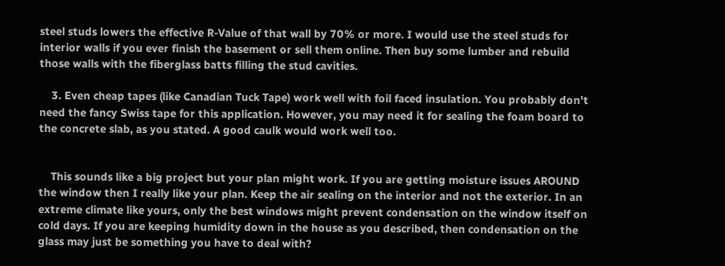steel studs lowers the effective R-Value of that wall by 70% or more. I would use the steel studs for interior walls if you ever finish the basement or sell them online. Then buy some lumber and rebuild those walls with the fiberglass batts filling the stud cavities.

    3. Even cheap tapes (like Canadian Tuck Tape) work well with foil faced insulation. You probably don't need the fancy Swiss tape for this application. However, you may need it for sealing the foam board to the concrete slab, as you stated. A good caulk would work well too.


    This sounds like a big project but your plan might work. If you are getting moisture issues AROUND the window then I really like your plan. Keep the air sealing on the interior and not the exterior. In an extreme climate like yours, only the best windows might prevent condensation on the window itself on cold days. If you are keeping humidity down in the house as you described, then condensation on the glass may just be something you have to deal with?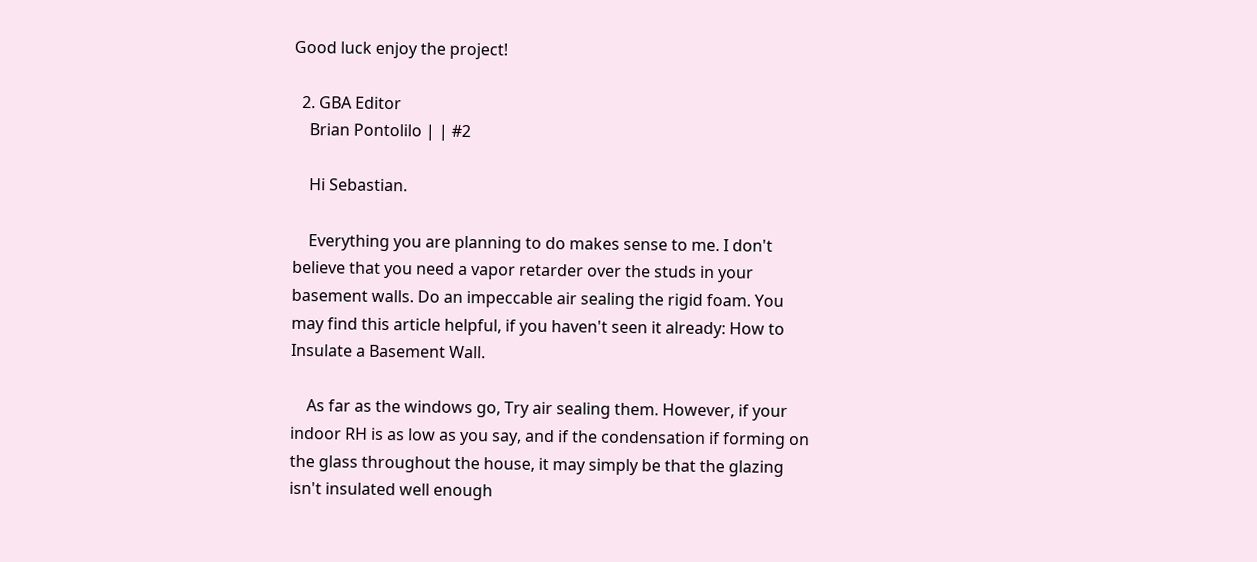Good luck enjoy the project!

  2. GBA Editor
    Brian Pontolilo | | #2

    Hi Sebastian.

    Everything you are planning to do makes sense to me. I don't believe that you need a vapor retarder over the studs in your basement walls. Do an impeccable air sealing the rigid foam. You may find this article helpful, if you haven't seen it already: How to Insulate a Basement Wall.

    As far as the windows go, Try air sealing them. However, if your indoor RH is as low as you say, and if the condensation if forming on the glass throughout the house, it may simply be that the glazing isn't insulated well enough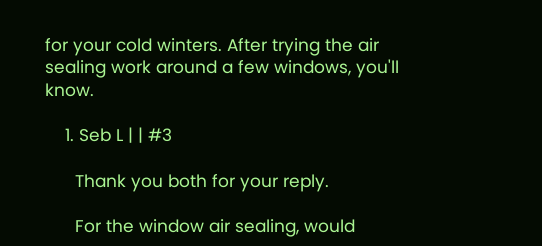for your cold winters. After trying the air sealing work around a few windows, you'll know.

    1. Seb L | | #3

      Thank you both for your reply.

      For the window air sealing, would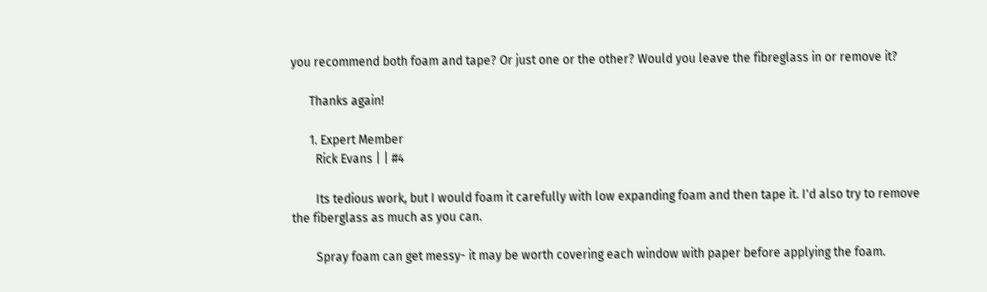you recommend both foam and tape? Or just one or the other? Would you leave the fibreglass in or remove it?

      Thanks again!

      1. Expert Member
        Rick Evans | | #4

        Its tedious work, but I would foam it carefully with low expanding foam and then tape it. I'd also try to remove the fiberglass as much as you can.

        Spray foam can get messy- it may be worth covering each window with paper before applying the foam.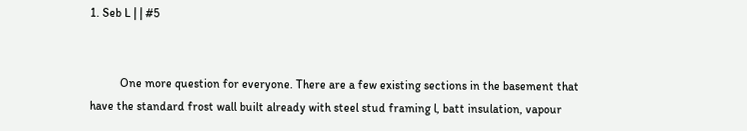1. Seb L | | #5


          One more question for everyone. There are a few existing sections in the basement that have the standard frost wall built already with steel stud framing l, batt insulation, vapour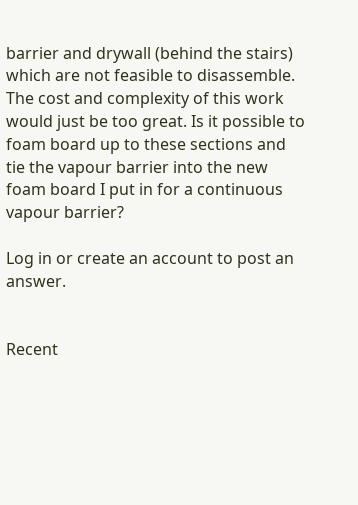barrier and drywall (behind the stairs) which are not feasible to disassemble. The cost and complexity of this work would just be too great. Is it possible to foam board up to these sections and tie the vapour barrier into the new foam board I put in for a continuous vapour barrier?

Log in or create an account to post an answer.


Recent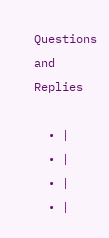Questions and Replies

  • |
  • |
  • |
  • |